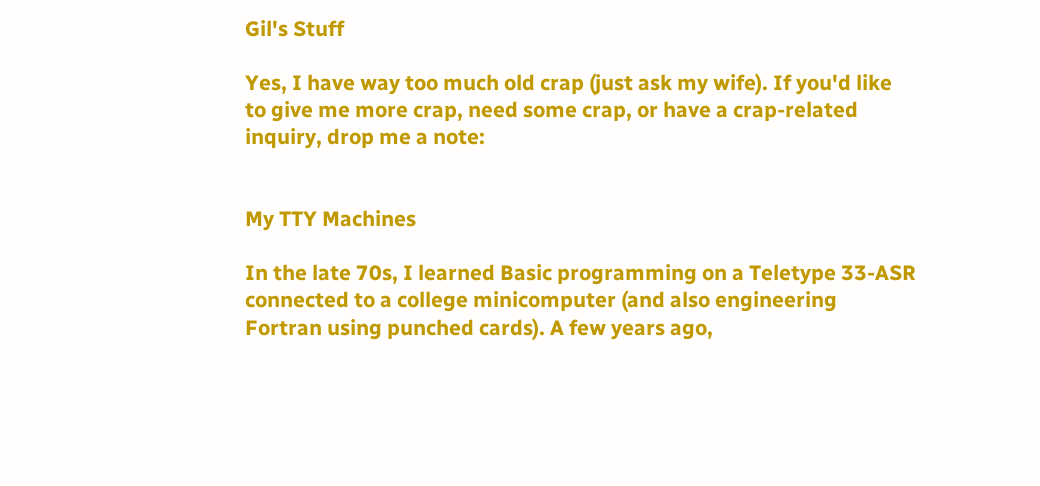Gil's Stuff

Yes, I have way too much old crap (just ask my wife). If you'd like to give me more crap, need some crap, or have a crap-related inquiry, drop me a note:


My TTY Machines

In the late 70s, I learned Basic programming on a Teletype 33-ASR connected to a college minicomputer (and also engineering Fortran using punched cards). A few years ago,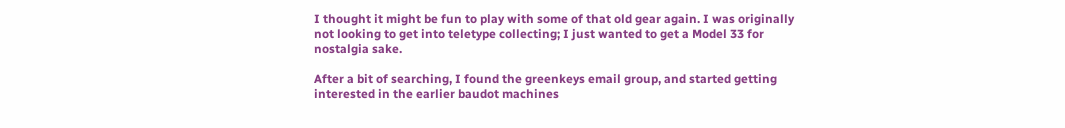I thought it might be fun to play with some of that old gear again. I was originally not looking to get into teletype collecting; I just wanted to get a Model 33 for nostalgia sake.

After a bit of searching, I found the greenkeys email group, and started getting interested in the earlier baudot machines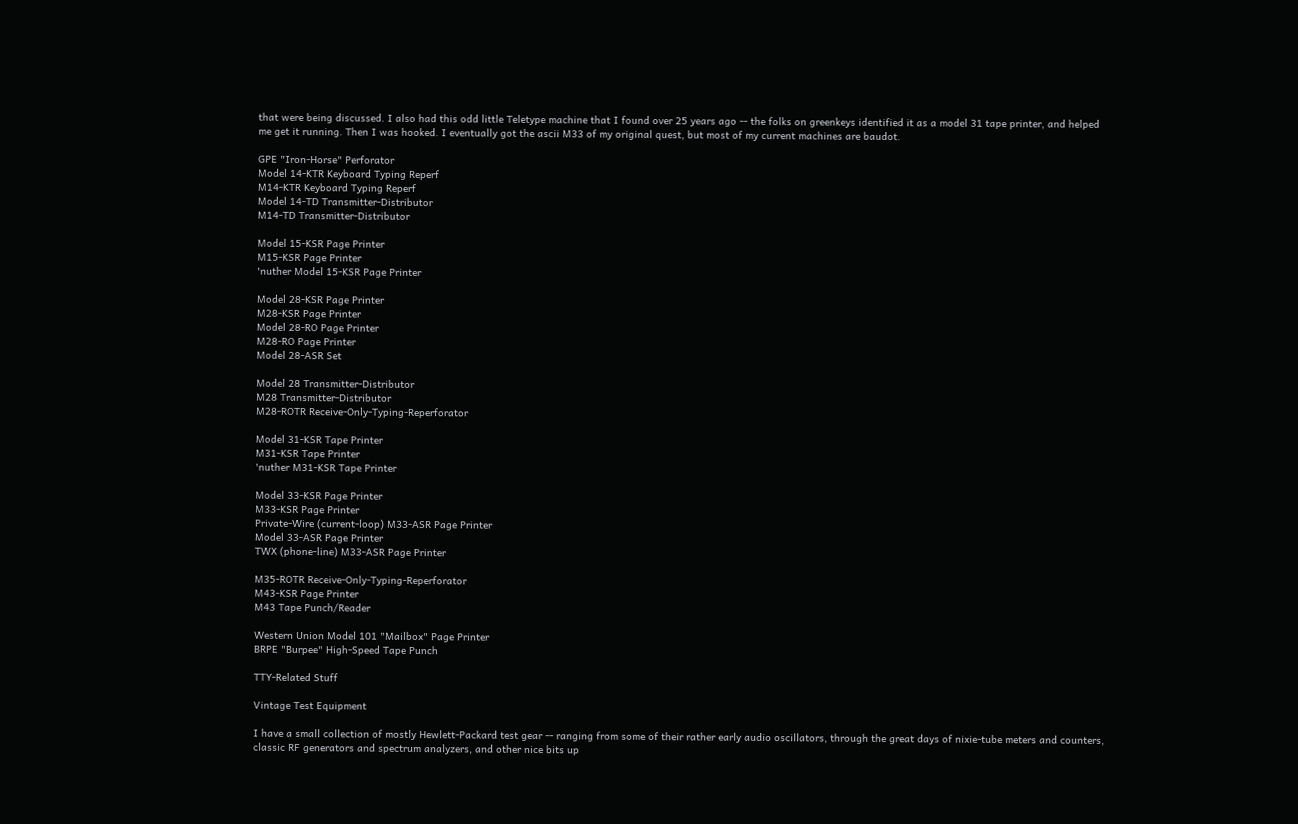that were being discussed. I also had this odd little Teletype machine that I found over 25 years ago -- the folks on greenkeys identified it as a model 31 tape printer, and helped me get it running. Then I was hooked. I eventually got the ascii M33 of my original quest, but most of my current machines are baudot.

GPE "Iron-Horse" Perforator
Model 14-KTR Keyboard Typing Reperf
M14-KTR Keyboard Typing Reperf
Model 14-TD Transmitter-Distributor
M14-TD Transmitter-Distributor

Model 15-KSR Page Printer
M15-KSR Page Printer
'nuther Model 15-KSR Page Printer

Model 28-KSR Page Printer
M28-KSR Page Printer
Model 28-RO Page Printer
M28-RO Page Printer
Model 28-ASR Set

Model 28 Transmitter-Distributor
M28 Transmitter-Distributor
M28-ROTR Receive-Only-Typing-Reperforator

Model 31-KSR Tape Printer
M31-KSR Tape Printer
'nuther M31-KSR Tape Printer

Model 33-KSR Page Printer
M33-KSR Page Printer
Private-Wire (current-loop) M33-ASR Page Printer
Model 33-ASR Page Printer
TWX (phone-line) M33-ASR Page Printer

M35-ROTR Receive-Only-Typing-Reperforator
M43-KSR Page Printer
M43 Tape Punch/Reader

Western Union Model 101 "Mailbox" Page Printer
BRPE "Burpee" High-Speed Tape Punch

TTY-Related Stuff

Vintage Test Equipment

I have a small collection of mostly Hewlett-Packard test gear -- ranging from some of their rather early audio oscillators, through the great days of nixie-tube meters and counters, classic RF generators and spectrum analyzers, and other nice bits up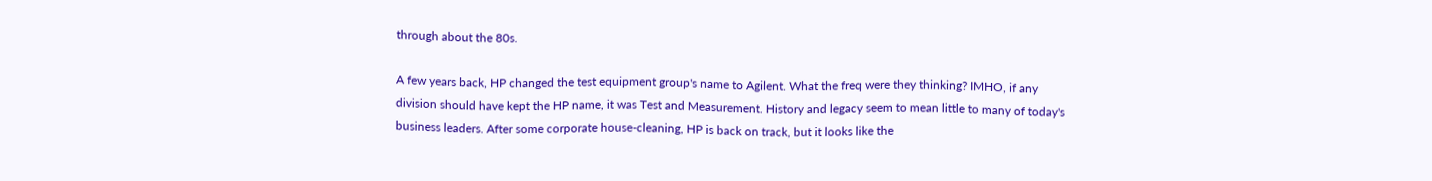through about the 80s.

A few years back, HP changed the test equipment group's name to Agilent. What the freq were they thinking? IMHO, if any division should have kept the HP name, it was Test and Measurement. History and legacy seem to mean little to many of today's business leaders. After some corporate house-cleaning, HP is back on track, but it looks like the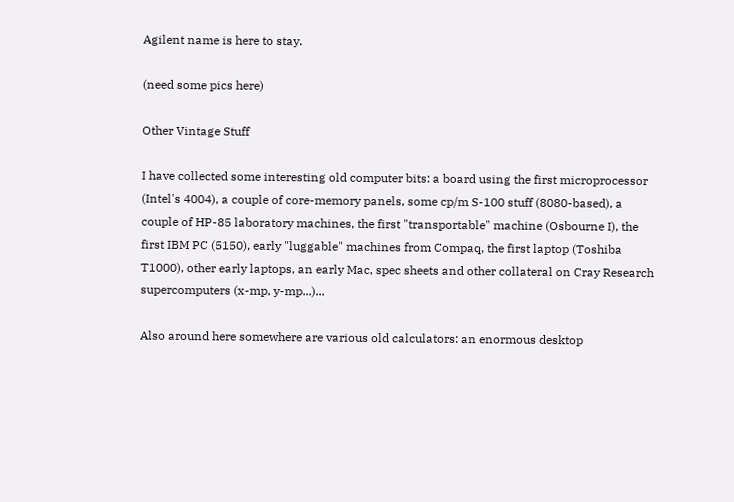Agilent name is here to stay.

(need some pics here)

Other Vintage Stuff

I have collected some interesting old computer bits: a board using the first microprocessor (Intel's 4004), a couple of core-memory panels, some cp/m S-100 stuff (8080-based), a couple of HP-85 laboratory machines, the first "transportable" machine (Osbourne I), the first IBM PC (5150), early "luggable" machines from Compaq, the first laptop (Toshiba T1000), other early laptops, an early Mac, spec sheets and other collateral on Cray Research supercomputers (x-mp, y-mp...)...

Also around here somewhere are various old calculators: an enormous desktop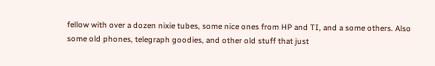fellow with over a dozen nixie tubes, some nice ones from HP and TI, and a some others. Also some old phones, telegraph goodies, and other old stuff that just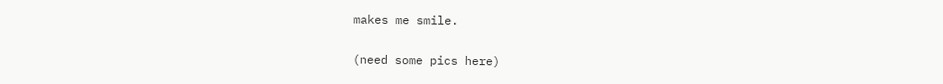makes me smile.

(need some pics here)